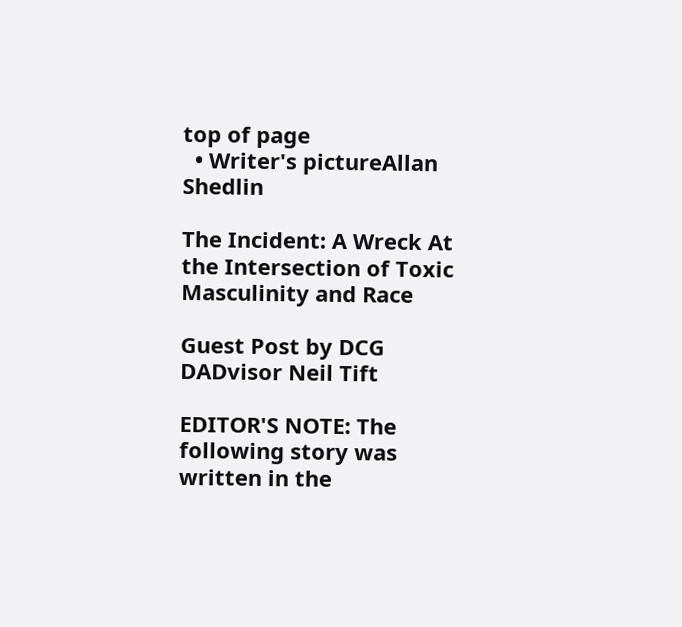top of page
  • Writer's pictureAllan Shedlin

The Incident: A Wreck At the Intersection of Toxic Masculinity and Race

Guest Post by DCG DADvisor Neil Tift

EDITOR'S NOTE: The following story was written in the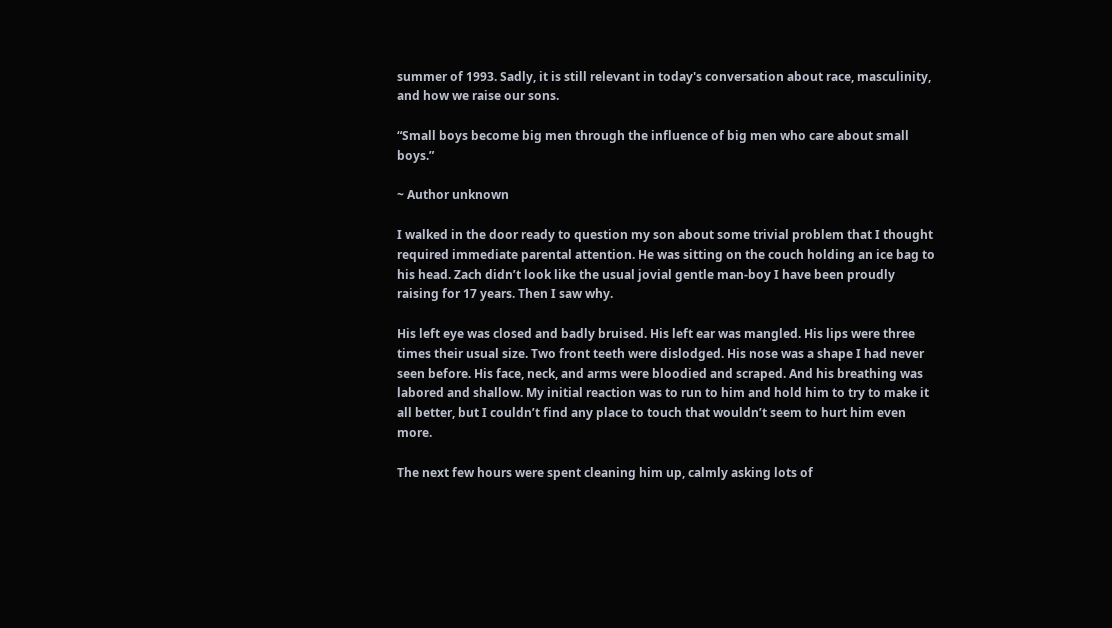summer of 1993. Sadly, it is still relevant in today's conversation about race, masculinity, and how we raise our sons.

“Small boys become big men through the influence of big men who care about small boys.”

~ Author unknown

I walked in the door ready to question my son about some trivial problem that I thought required immediate parental attention. He was sitting on the couch holding an ice bag to his head. Zach didn’t look like the usual jovial gentle man-boy I have been proudly raising for 17 years. Then I saw why.

His left eye was closed and badly bruised. His left ear was mangled. His lips were three times their usual size. Two front teeth were dislodged. His nose was a shape I had never seen before. His face, neck, and arms were bloodied and scraped. And his breathing was labored and shallow. My initial reaction was to run to him and hold him to try to make it all better, but I couldn’t find any place to touch that wouldn’t seem to hurt him even more.

The next few hours were spent cleaning him up, calmly asking lots of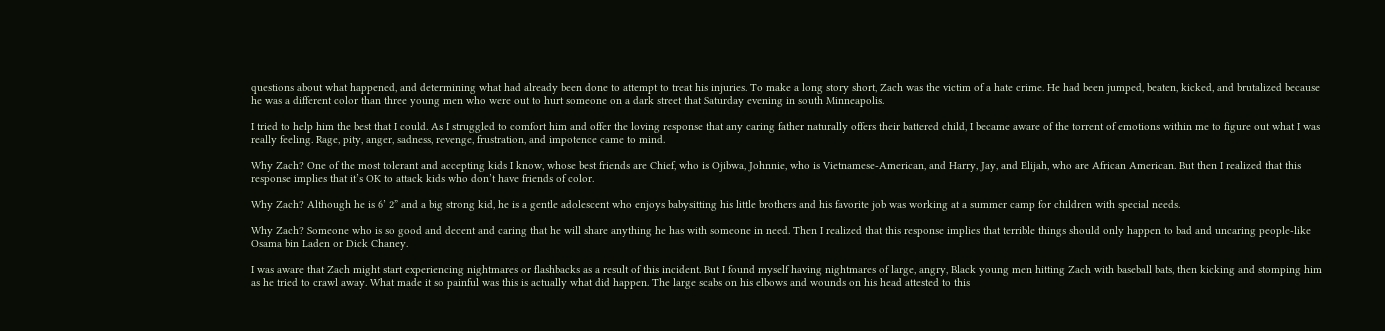questions about what happened, and determining what had already been done to attempt to treat his injuries. To make a long story short, Zach was the victim of a hate crime. He had been jumped, beaten, kicked, and brutalized because he was a different color than three young men who were out to hurt someone on a dark street that Saturday evening in south Minneapolis.

I tried to help him the best that I could. As I struggled to comfort him and offer the loving response that any caring father naturally offers their battered child, I became aware of the torrent of emotions within me to figure out what I was really feeling. Rage, pity, anger, sadness, revenge, frustration, and impotence came to mind.

Why Zach? One of the most tolerant and accepting kids I know, whose best friends are Chief, who is Ojibwa, Johnnie, who is Vietnamese-American, and Harry, Jay, and Elijah, who are African American. But then I realized that this response implies that it’s OK to attack kids who don’t have friends of color.

Why Zach? Although he is 6’ 2” and a big strong kid, he is a gentle adolescent who enjoys babysitting his little brothers and his favorite job was working at a summer camp for children with special needs.

Why Zach? Someone who is so good and decent and caring that he will share anything he has with someone in need. Then I realized that this response implies that terrible things should only happen to bad and uncaring people-like Osama bin Laden or Dick Chaney.

I was aware that Zach might start experiencing nightmares or flashbacks as a result of this incident. But I found myself having nightmares of large, angry, Black young men hitting Zach with baseball bats, then kicking and stomping him as he tried to crawl away. What made it so painful was this is actually what did happen. The large scabs on his elbows and wounds on his head attested to this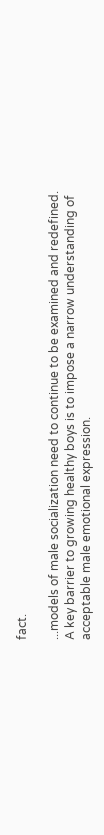fact.

...models of male socialization need to continue to be examined and redefined. A key barrier to growing healthy boys is to impose a narrow understanding of acceptable male emotional expression.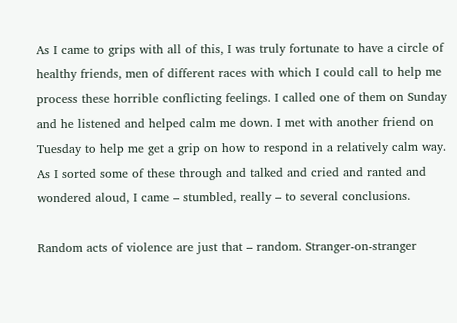As I came to grips with all of this, I was truly fortunate to have a circle of healthy friends, men of different races with which I could call to help me process these horrible conflicting feelings. I called one of them on Sunday and he listened and helped calm me down. I met with another friend on Tuesday to help me get a grip on how to respond in a relatively calm way. As I sorted some of these through and talked and cried and ranted and wondered aloud, I came – stumbled, really – to several conclusions.

Random acts of violence are just that – random. Stranger-on-stranger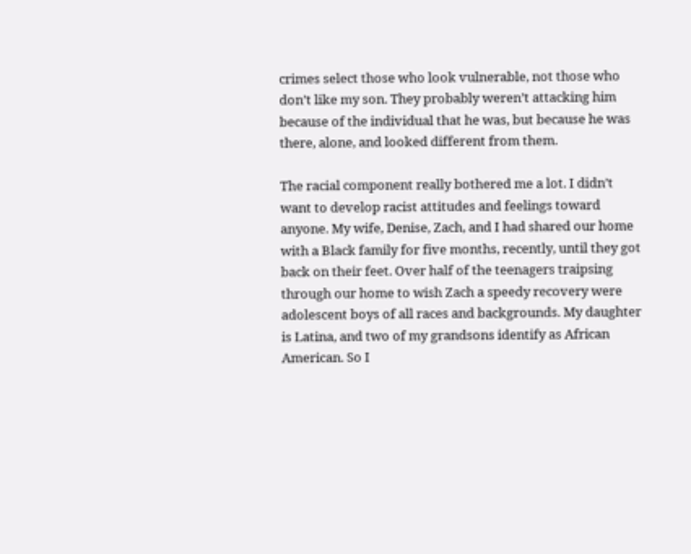crimes select those who look vulnerable, not those who don’t like my son. They probably weren’t attacking him because of the individual that he was, but because he was there, alone, and looked different from them.

The racial component really bothered me a lot. I didn’t want to develop racist attitudes and feelings toward anyone. My wife, Denise, Zach, and I had shared our home with a Black family for five months, recently, until they got back on their feet. Over half of the teenagers traipsing through our home to wish Zach a speedy recovery were adolescent boys of all races and backgrounds. My daughter is Latina, and two of my grandsons identify as African American. So I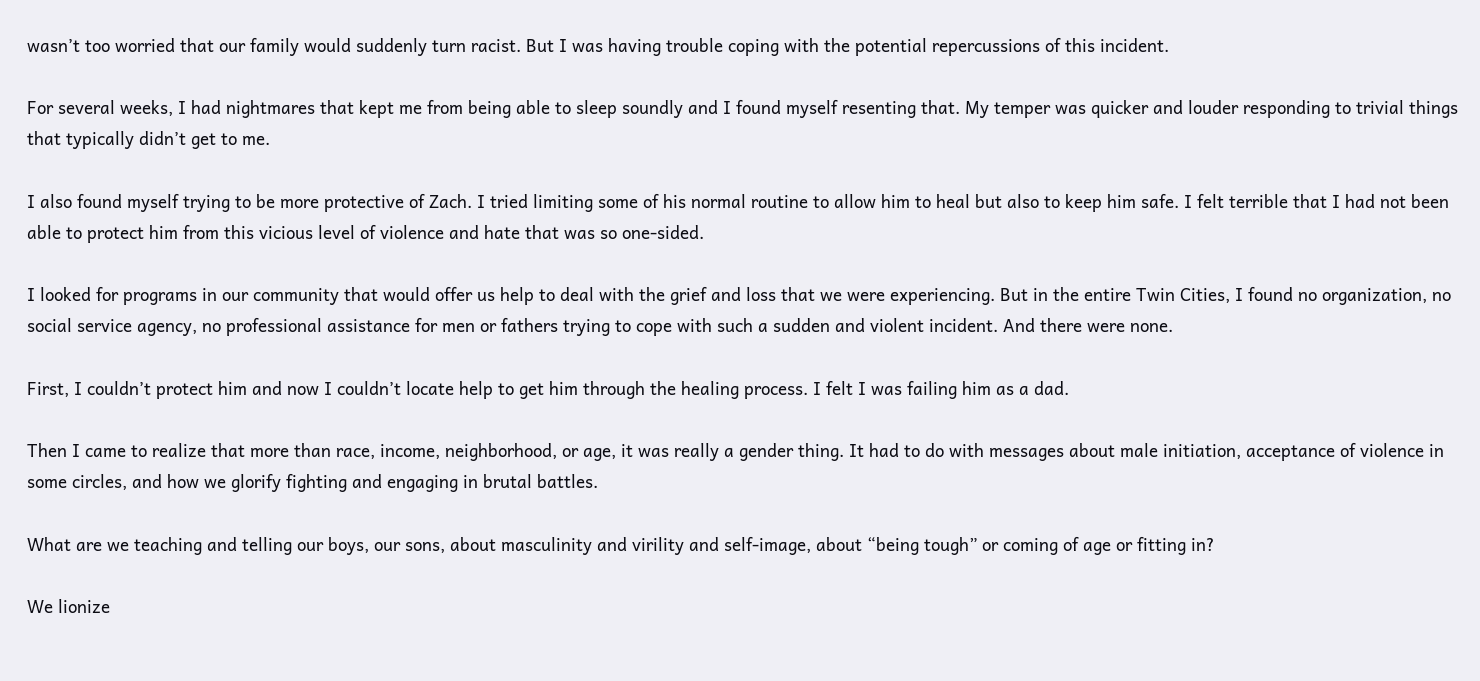wasn’t too worried that our family would suddenly turn racist. But I was having trouble coping with the potential repercussions of this incident.

For several weeks, I had nightmares that kept me from being able to sleep soundly and I found myself resenting that. My temper was quicker and louder responding to trivial things that typically didn’t get to me.

I also found myself trying to be more protective of Zach. I tried limiting some of his normal routine to allow him to heal but also to keep him safe. I felt terrible that I had not been able to protect him from this vicious level of violence and hate that was so one-sided.

I looked for programs in our community that would offer us help to deal with the grief and loss that we were experiencing. But in the entire Twin Cities, I found no organization, no social service agency, no professional assistance for men or fathers trying to cope with such a sudden and violent incident. And there were none.

First, I couldn’t protect him and now I couldn’t locate help to get him through the healing process. I felt I was failing him as a dad.

Then I came to realize that more than race, income, neighborhood, or age, it was really a gender thing. It had to do with messages about male initiation, acceptance of violence in some circles, and how we glorify fighting and engaging in brutal battles.

What are we teaching and telling our boys, our sons, about masculinity and virility and self-image, about “being tough” or coming of age or fitting in?

We lionize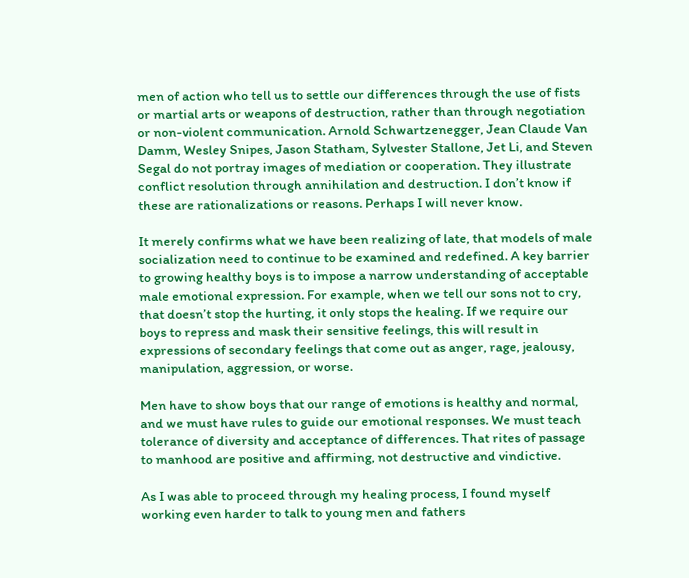men of action who tell us to settle our differences through the use of fists or martial arts or weapons of destruction, rather than through negotiation or non-violent communication. Arnold Schwartzenegger, Jean Claude Van Damm, Wesley Snipes, Jason Statham, Sylvester Stallone, Jet Li, and Steven Segal do not portray images of mediation or cooperation. They illustrate conflict resolution through annihilation and destruction. I don’t know if these are rationalizations or reasons. Perhaps I will never know.

It merely confirms what we have been realizing of late, that models of male socialization need to continue to be examined and redefined. A key barrier to growing healthy boys is to impose a narrow understanding of acceptable male emotional expression. For example, when we tell our sons not to cry, that doesn’t stop the hurting, it only stops the healing. If we require our boys to repress and mask their sensitive feelings, this will result in expressions of secondary feelings that come out as anger, rage, jealousy, manipulation, aggression, or worse.

Men have to show boys that our range of emotions is healthy and normal, and we must have rules to guide our emotional responses. We must teach tolerance of diversity and acceptance of differences. That rites of passage to manhood are positive and affirming, not destructive and vindictive.

As I was able to proceed through my healing process, I found myself working even harder to talk to young men and fathers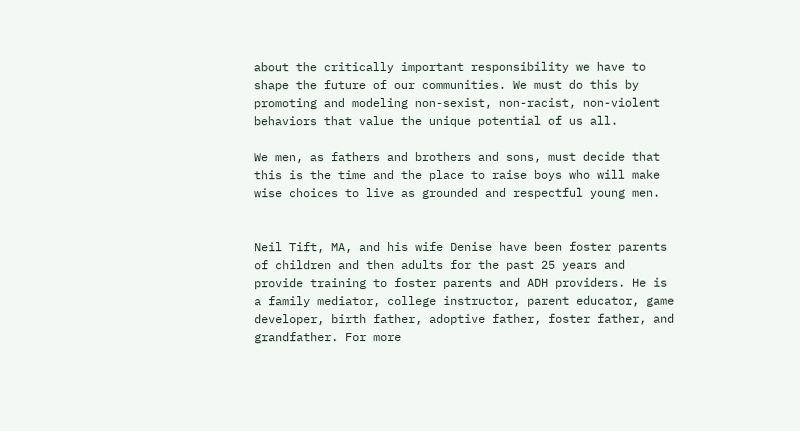about the critically important responsibility we have to shape the future of our communities. We must do this by promoting and modeling non-sexist, non-racist, non-violent behaviors that value the unique potential of us all.

We men, as fathers and brothers and sons, must decide that this is the time and the place to raise boys who will make wise choices to live as grounded and respectful young men.


Neil Tift, MA, and his wife Denise have been foster parents of children and then adults for the past 25 years and provide training to foster parents and ADH providers. He is a family mediator, college instructor, parent educator, game developer, birth father, adoptive father, foster father, and grandfather. For more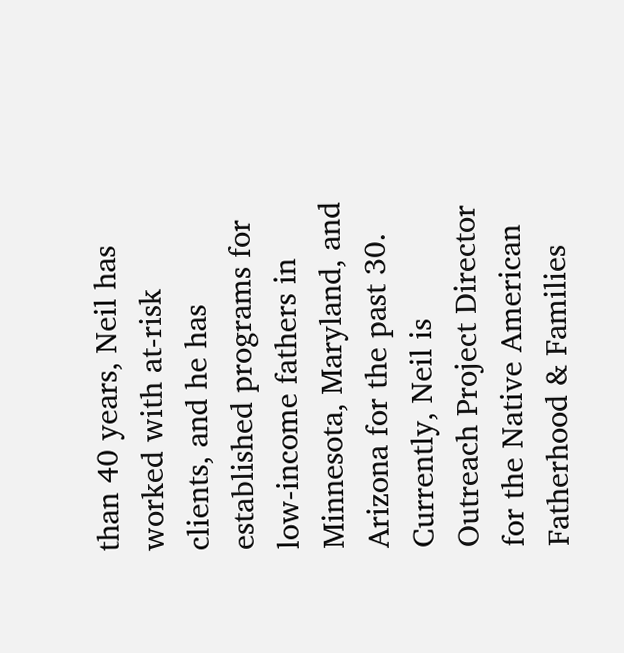than 40 years, Neil has worked with at-risk clients, and he has established programs for low-income fathers in Minnesota, Maryland, and Arizona for the past 30. Currently, Neil is Outreach Project Director for the Native American Fatherhood & Families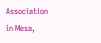Association in Mesa,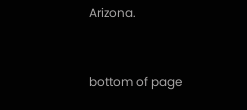Arizona.


bottom of page